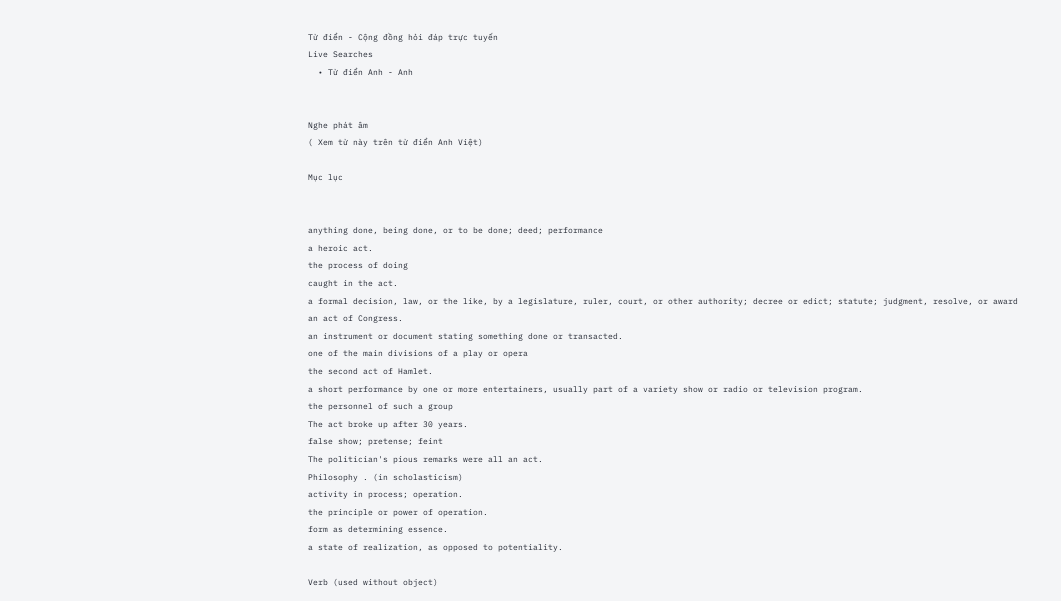Từ điển - Cộng đồng hỏi đáp trực tuyến
Live Searches
  • Từ điển Anh - Anh


Nghe phát âm
( Xem từ này trên từ điển Anh Việt)

Mục lục


anything done, being done, or to be done; deed; performance
a heroic act.
the process of doing
caught in the act.
a formal decision, law, or the like, by a legislature, ruler, court, or other authority; decree or edict; statute; judgment, resolve, or award
an act of Congress.
an instrument or document stating something done or transacted.
one of the main divisions of a play or opera
the second act of Hamlet.
a short performance by one or more entertainers, usually part of a variety show or radio or television program.
the personnel of such a group
The act broke up after 30 years.
false show; pretense; feint
The politician's pious remarks were all an act.
Philosophy . (in scholasticism)
activity in process; operation.
the principle or power of operation.
form as determining essence.
a state of realization, as opposed to potentiality.

Verb (used without object)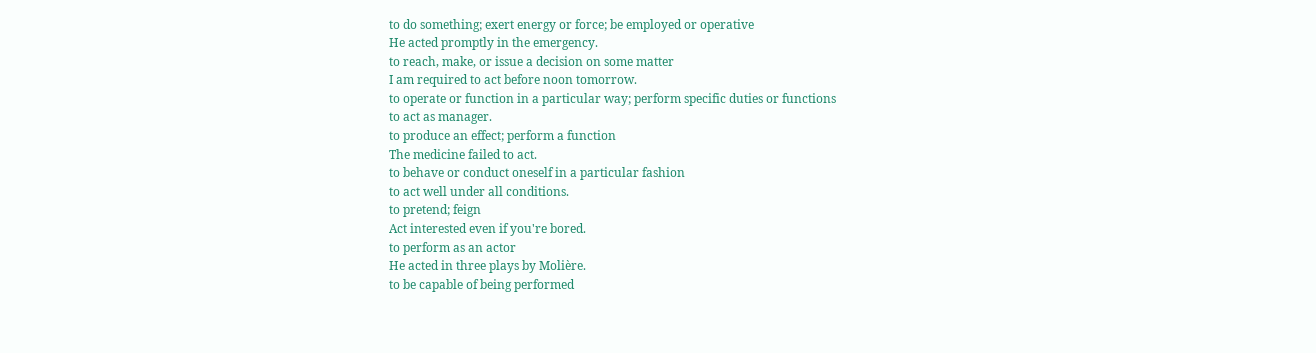to do something; exert energy or force; be employed or operative
He acted promptly in the emergency.
to reach, make, or issue a decision on some matter
I am required to act before noon tomorrow.
to operate or function in a particular way; perform specific duties or functions
to act as manager.
to produce an effect; perform a function
The medicine failed to act.
to behave or conduct oneself in a particular fashion
to act well under all conditions.
to pretend; feign
Act interested even if you're bored.
to perform as an actor
He acted in three plays by Molière.
to be capable of being performed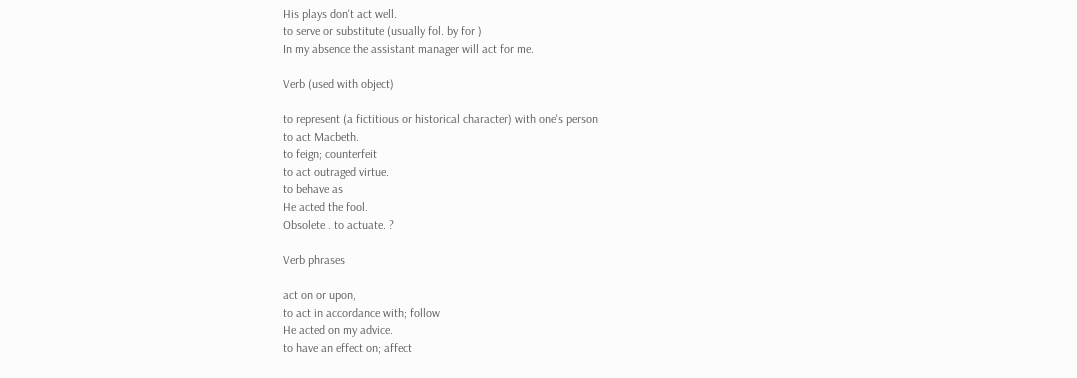His plays don't act well.
to serve or substitute (usually fol. by for )
In my absence the assistant manager will act for me.

Verb (used with object)

to represent (a fictitious or historical character) with one's person
to act Macbeth.
to feign; counterfeit
to act outraged virtue.
to behave as
He acted the fool.
Obsolete . to actuate. ?

Verb phrases

act on or upon,
to act in accordance with; follow
He acted on my advice.
to have an effect on; affect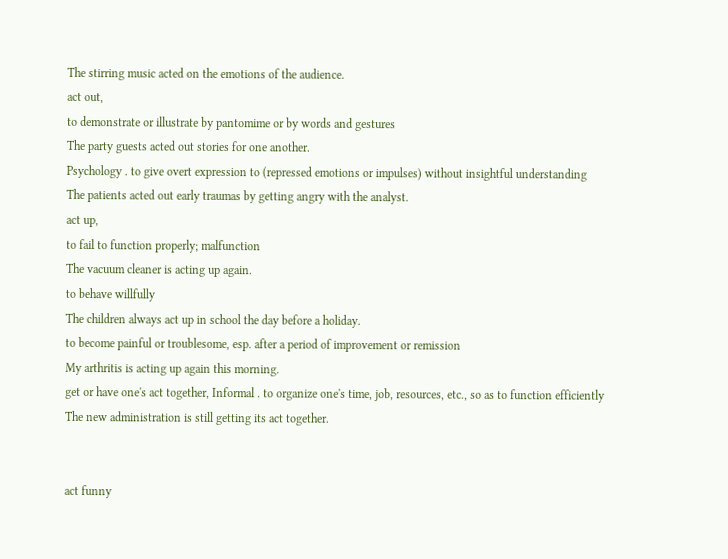The stirring music acted on the emotions of the audience.
act out,
to demonstrate or illustrate by pantomime or by words and gestures
The party guests acted out stories for one another.
Psychology . to give overt expression to (repressed emotions or impulses) without insightful understanding
The patients acted out early traumas by getting angry with the analyst.
act up,
to fail to function properly; malfunction
The vacuum cleaner is acting up again.
to behave willfully
The children always act up in school the day before a holiday.
to become painful or troublesome, esp. after a period of improvement or remission
My arthritis is acting up again this morning.
get or have one's act together, Informal . to organize one's time, job, resources, etc., so as to function efficiently
The new administration is still getting its act together.


act funny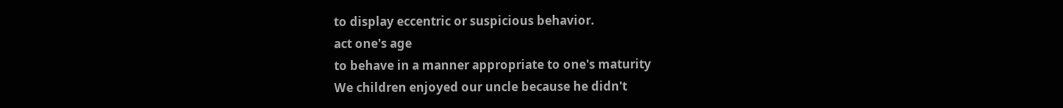to display eccentric or suspicious behavior.
act one's age
to behave in a manner appropriate to one's maturity
We children enjoyed our uncle because he didn't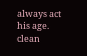always act his age.
clean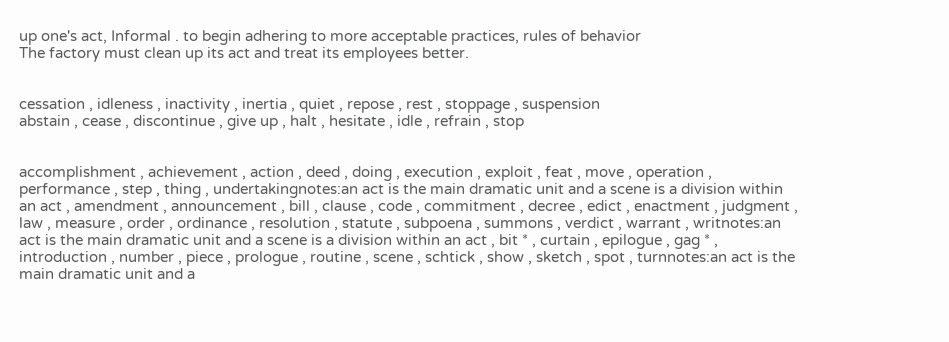up one's act, Informal . to begin adhering to more acceptable practices, rules of behavior
The factory must clean up its act and treat its employees better.


cessation , idleness , inactivity , inertia , quiet , repose , rest , stoppage , suspension
abstain , cease , discontinue , give up , halt , hesitate , idle , refrain , stop


accomplishment , achievement , action , deed , doing , execution , exploit , feat , move , operation , performance , step , thing , undertakingnotes:an act is the main dramatic unit and a scene is a division within an act , amendment , announcement , bill , clause , code , commitment , decree , edict , enactment , judgment , law , measure , order , ordinance , resolution , statute , subpoena , summons , verdict , warrant , writnotes:an act is the main dramatic unit and a scene is a division within an act , bit * , curtain , epilogue , gag * , introduction , number , piece , prologue , routine , scene , schtick , show , sketch , spot , turnnotes:an act is the main dramatic unit and a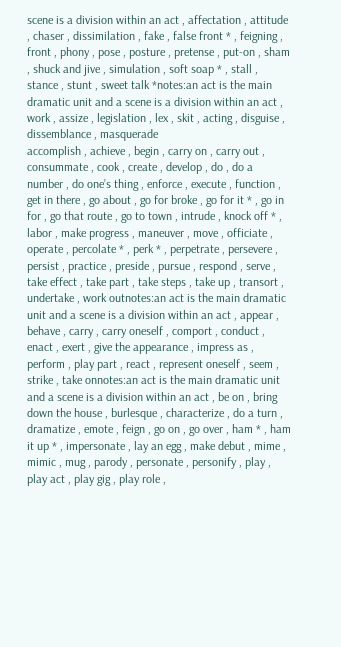scene is a division within an act , affectation , attitude , chaser , dissimilation , fake , false front * , feigning , front , phony , pose , posture , pretense , put-on , sham , shuck and jive , simulation , soft soap * , stall , stance , stunt , sweet talk *notes:an act is the main dramatic unit and a scene is a division within an act , work , assize , legislation , lex , skit , acting , disguise , dissemblance , masquerade
accomplish , achieve , begin , carry on , carry out , consummate , cook , create , develop , do , do a number , do one’s thing , enforce , execute , function , get in there , go about , go for broke , go for it * , go in for , go that route , go to town , intrude , knock off * , labor , make progress , maneuver , move , officiate , operate , percolate * , perk * , perpetrate , persevere , persist , practice , preside , pursue , respond , serve , take effect , take part , take steps , take up , transort , undertake , work outnotes:an act is the main dramatic unit and a scene is a division within an act , appear , behave , carry , carry oneself , comport , conduct , enact , exert , give the appearance , impress as , perform , play part , react , represent oneself , seem , strike , take onnotes:an act is the main dramatic unit and a scene is a division within an act , be on , bring down the house , burlesque , characterize , do a turn , dramatize , emote , feign , go on , go over , ham * , ham it up * , impersonate , lay an egg , make debut , mime , mimic , mug , parody , personate , personify , play , play act , play gig , play role ,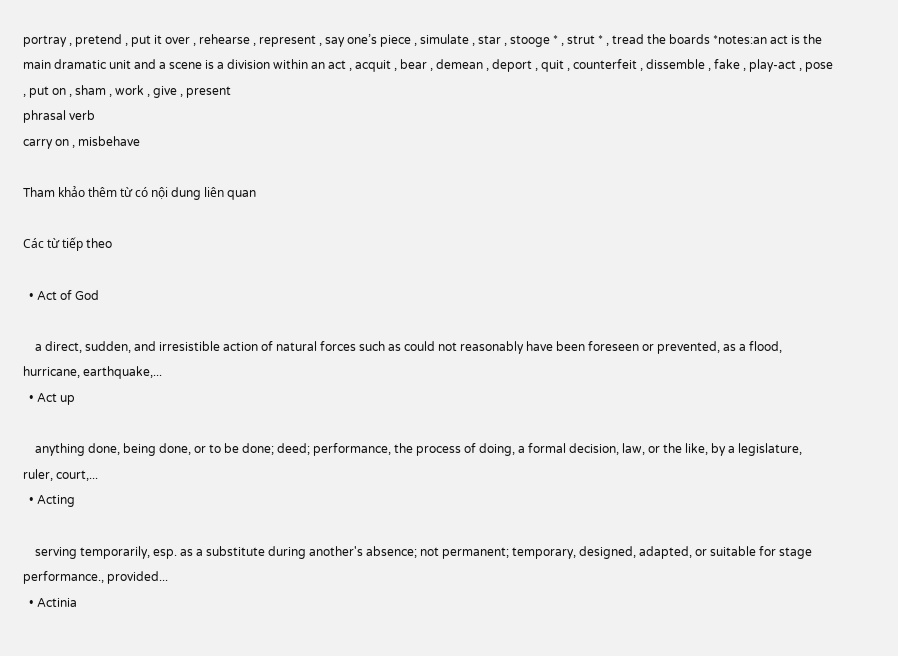portray , pretend , put it over , rehearse , represent , say one’s piece , simulate , star , stooge * , strut * , tread the boards *notes:an act is the main dramatic unit and a scene is a division within an act , acquit , bear , demean , deport , quit , counterfeit , dissemble , fake , play-act , pose , put on , sham , work , give , present
phrasal verb
carry on , misbehave

Tham khảo thêm từ có nội dung liên quan

Các từ tiếp theo

  • Act of God

    a direct, sudden, and irresistible action of natural forces such as could not reasonably have been foreseen or prevented, as a flood, hurricane, earthquake,...
  • Act up

    anything done, being done, or to be done; deed; performance, the process of doing, a formal decision, law, or the like, by a legislature, ruler, court,...
  • Acting

    serving temporarily, esp. as a substitute during another's absence; not permanent; temporary, designed, adapted, or suitable for stage performance., provided...
  • Actinia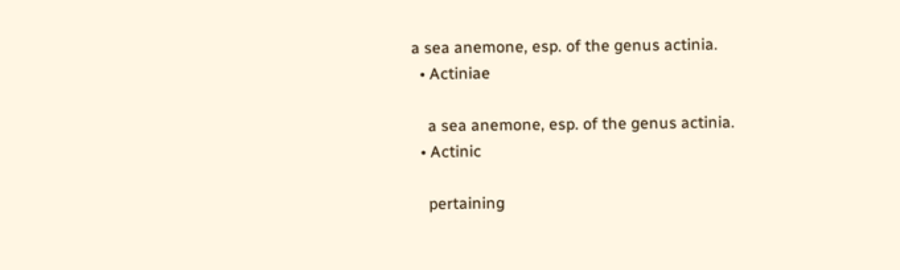a sea anemone, esp. of the genus actinia.
  • Actiniae

    a sea anemone, esp. of the genus actinia.
  • Actinic

    pertaining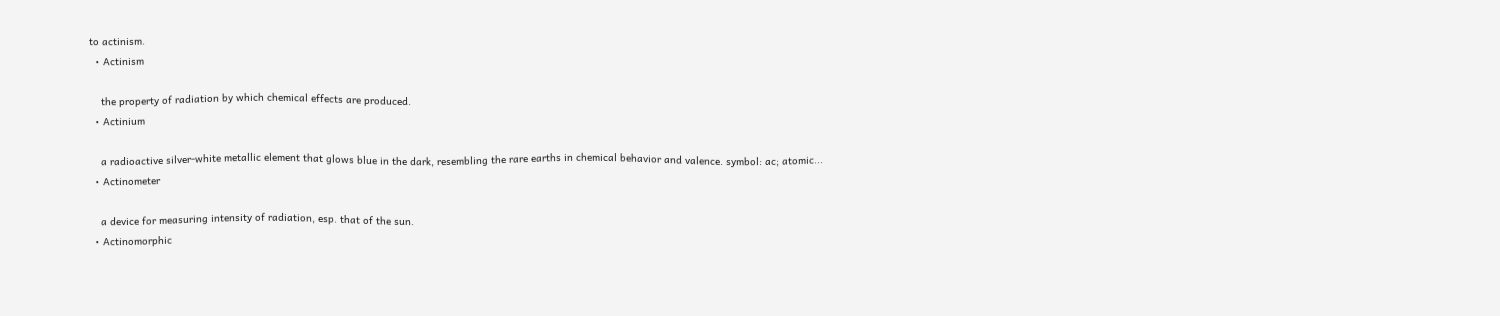to actinism.
  • Actinism

    the property of radiation by which chemical effects are produced.
  • Actinium

    a radioactive silver-white metallic element that glows blue in the dark, resembling the rare earths in chemical behavior and valence. symbol: ac; atomic...
  • Actinometer

    a device for measuring intensity of radiation, esp. that of the sun.
  • Actinomorphic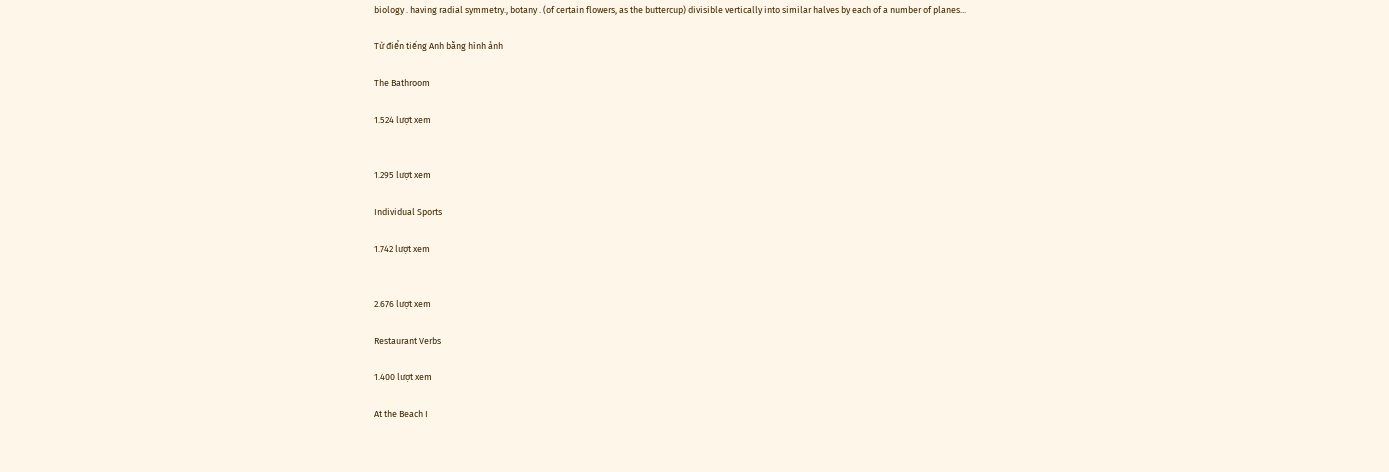biology . having radial symmetry., botany . (of certain flowers, as the buttercup) divisible vertically into similar halves by each of a number of planes...

Từ điển tiếng Anh bằng hình ảnh

The Bathroom

1.524 lượt xem


1.295 lượt xem

Individual Sports

1.742 lượt xem


2.676 lượt xem

Restaurant Verbs

1.400 lượt xem

At the Beach I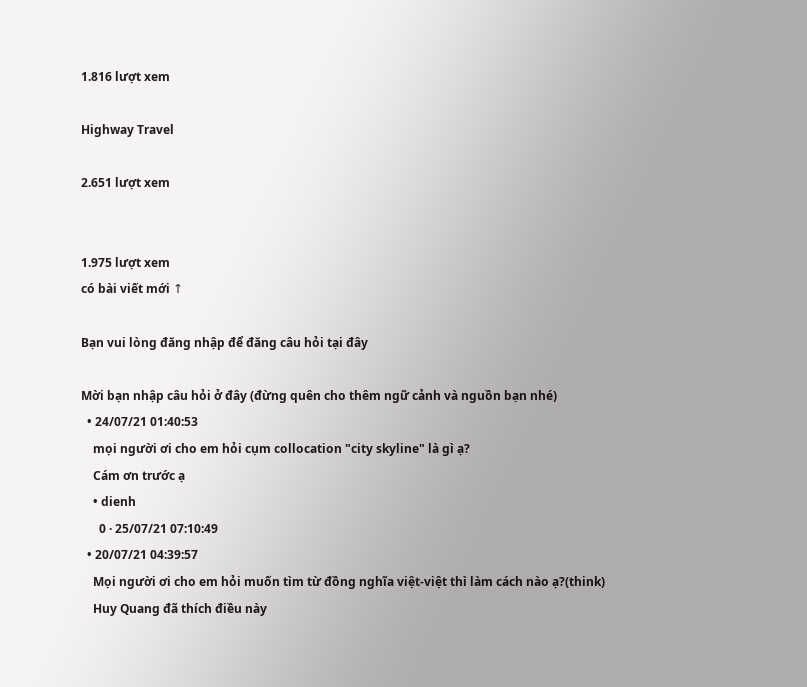1.816 lượt xem

Highway Travel

2.651 lượt xem


1.975 lượt xem
có bài viết mới ↑

Bạn vui lòng đăng nhập để đăng câu hỏi tại đây

Mời bạn nhập câu hỏi ở đây (đừng quên cho thêm ngữ cảnh và nguồn bạn nhé)
  • 24/07/21 01:40:53
    mọi người ơi cho em hỏi cụm collocation "city skyline" là gì ạ?
    Cám ơn trước ạ
    • dienh
      0 · 25/07/21 07:10:49
  • 20/07/21 04:39:57
    Mọi người ơi cho em hỏi muốn tìm từ đồng nghĩa việt-việt thì làm cách nào ạ?(think)
    Huy Quang đã thích điều này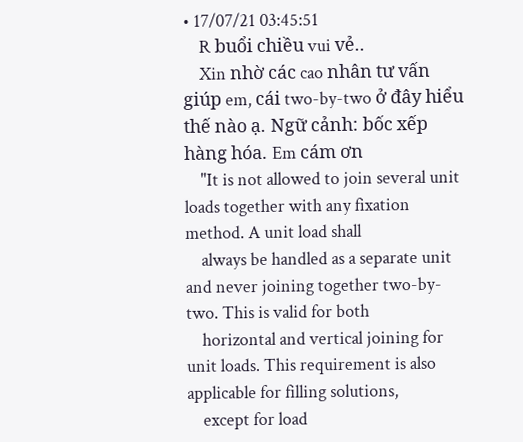• 17/07/21 03:45:51
    R buổi chiều vui vẻ..
    Xin nhờ các cao nhân tư vấn giúp em, cái two-by-two ở đây hiểu thế nào ạ. Ngữ cảnh: bốc xếp hàng hóa. Em cám ơn
    "It is not allowed to join several unit loads together with any fixation method. A unit load shall
    always be handled as a separate unit and never joining together two-by-two. This is valid for both
    horizontal and vertical joining for unit loads. This requirement is also applicable for filling solutions,
    except for load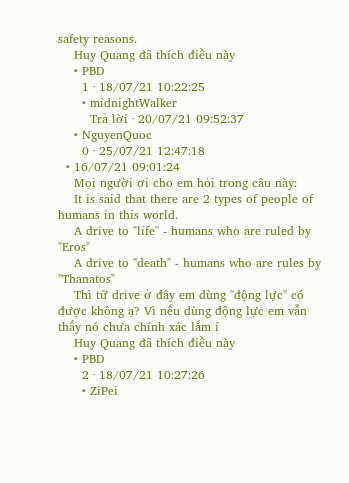safety reasons.
    Huy Quang đã thích điều này
    • PBD
      1 · 18/07/21 10:22:25
      • midnightWalker
        Trả lời · 20/07/21 09:52:37
    • NguyenQuoc
      0 · 25/07/21 12:47:18
  • 16/07/21 09:01:24
    Mọi người ơi cho em hỏi trong câu này:
    It is said that there are 2 types of people of humans in this world.
    A drive to "life" - humans who are ruled by "Eros"
    A drive to "death" - humans who are rules by "Thanatos"
    Thì từ drive ở đây em dùng "động lực" có được không ạ? Vì nếu dùng động lực em vẫn thấy nó chưa chính xác lắm í
    Huy Quang đã thích điều này
    • PBD
      2 · 18/07/21 10:27:26
      • ZiPei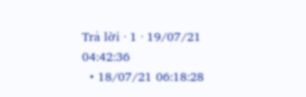Trả lời · 1 · 19/07/21 04:42:36
  • 18/07/21 06:18:28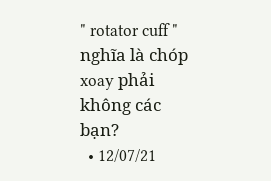" rotator cuff " nghĩa là chóp xoay phải không các bạn?
  • 12/07/21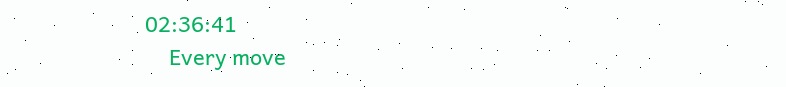02:36:41
    Every move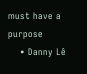must have a purpose
    • Danny Lê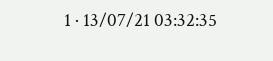1 · 13/07/21 03:32:35